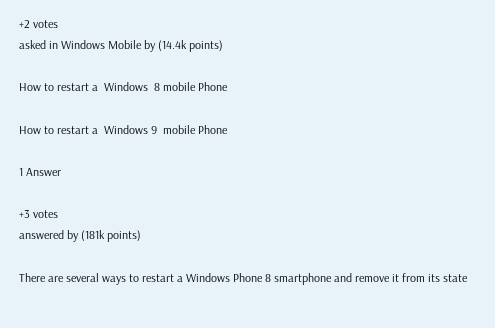+2 votes
asked in Windows Mobile by (14.4k points)

How to restart a  Windows  8 mobile Phone

How to restart a  Windows 9  mobile Phone

1 Answer

+3 votes
answered by (181k points)

There are several ways to restart a Windows Phone 8 smartphone and remove it from its state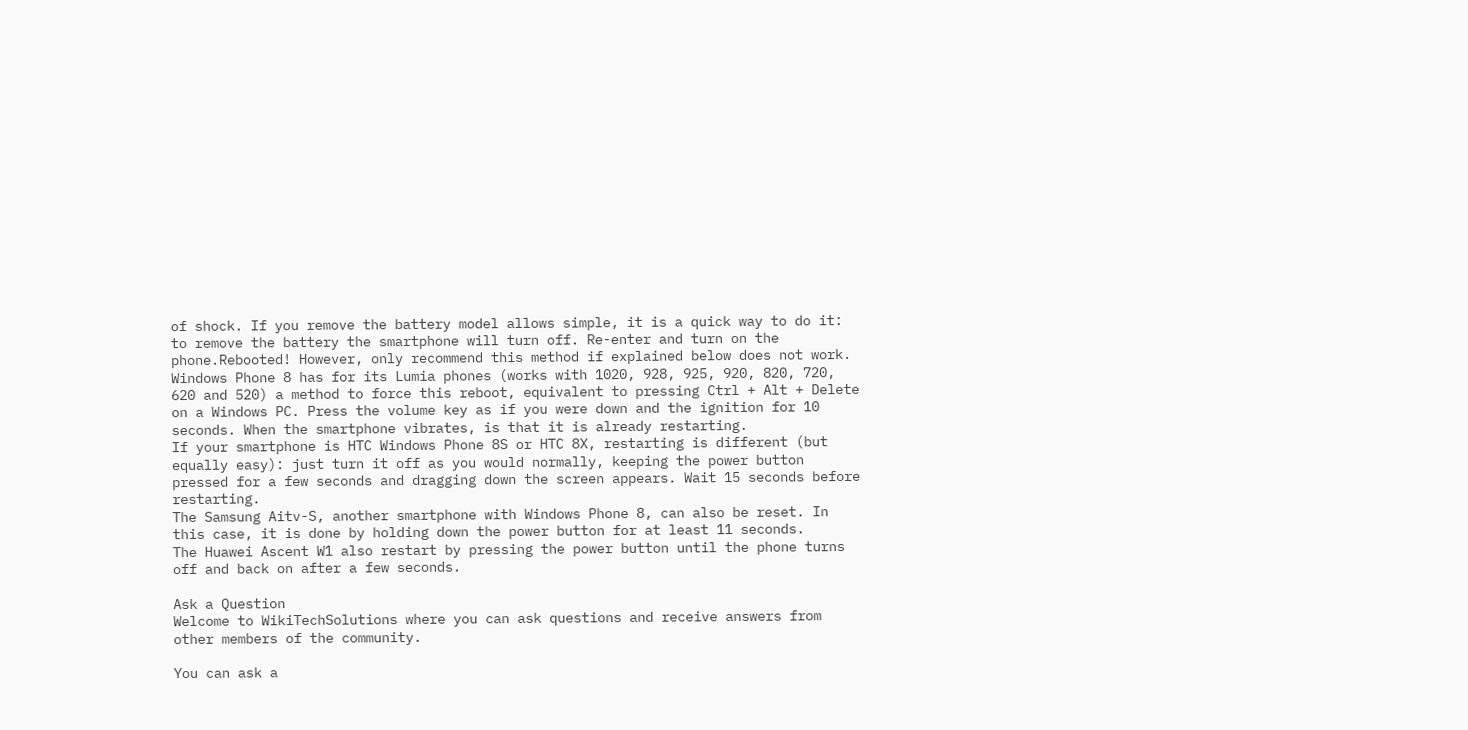of shock. If you remove the battery model allows simple, it is a quick way to do it: to remove the battery the smartphone will turn off. Re-enter and turn on the phone.Rebooted! However, only recommend this method if explained below does not work.
Windows Phone 8 has for its Lumia phones (works with 1020, 928, 925, 920, 820, 720, 620 and 520) a method to force this reboot, equivalent to pressing Ctrl + Alt + Delete on a Windows PC. Press the volume key as if you were down and the ignition for 10 seconds. When the smartphone vibrates, is that it is already restarting.
If your smartphone is HTC Windows Phone 8S or HTC 8X, restarting is different (but equally easy): just turn it off as you would normally, keeping the power button pressed for a few seconds and dragging down the screen appears. Wait 15 seconds before restarting.
The Samsung Aitv-S, another smartphone with Windows Phone 8, can also be reset. In this case, it is done by holding down the power button for at least 11 seconds.
The Huawei Ascent W1 also restart by pressing the power button until the phone turns off and back on after a few seconds.

Ask a Question
Welcome to WikiTechSolutions where you can ask questions and receive answers from other members of the community.

You can ask a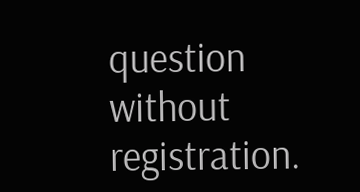question without registration.